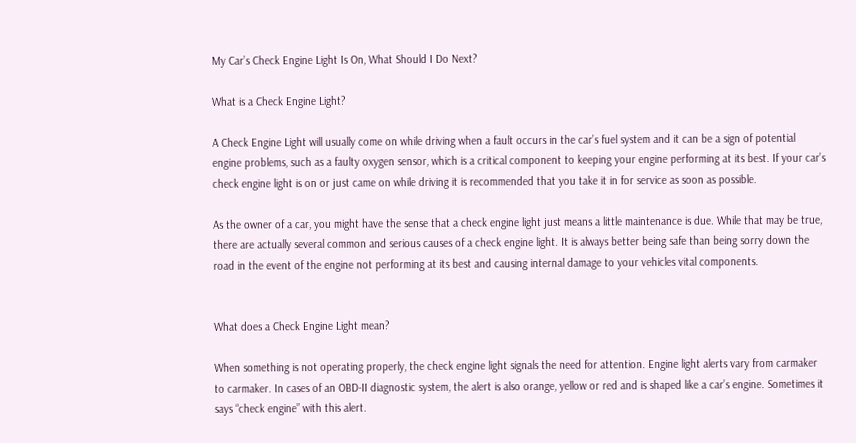My Car’s Check Engine Light Is On, What Should I Do Next?

What is a Check Engine Light?

A Check Engine Light will usually come on while driving when a fault occurs in the car’s fuel system and it can be a sign of potential engine problems, such as a faulty oxygen sensor, which is a critical component to keeping your engine performing at its best. If your car’s check engine light is on or just came on while driving it is recommended that you take it in for service as soon as possible.

As the owner of a car, you might have the sense that a check engine light just means a little maintenance is due. While that may be true, there are actually several common and serious causes of a check engine light. It is always better being safe than being sorry down the road in the event of the engine not performing at its best and causing internal damage to your vehicles vital components.


What does a Check Engine Light mean?

When something is not operating properly, the check engine light signals the need for attention. Engine light alerts vary from carmaker to carmaker. In cases of an OBD-II diagnostic system, the alert is also orange, yellow or red and is shaped like a car’s engine. Sometimes it says “check engine” with this alert.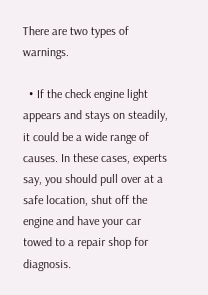There are two types of warnings.

  • If the check engine light appears and stays on steadily, it could be a wide range of causes. In these cases, experts say, you should pull over at a safe location, shut off the engine and have your car towed to a repair shop for diagnosis.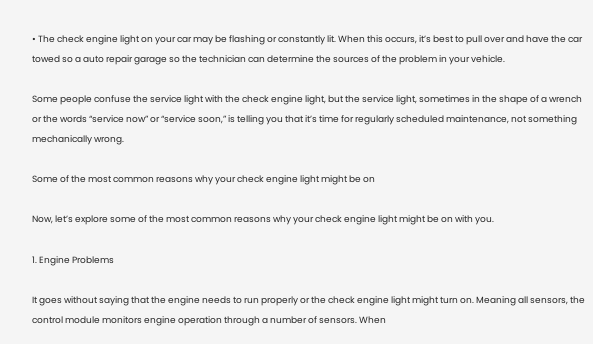• The check engine light on your car may be flashing or constantly lit. When this occurs, it’s best to pull over and have the car towed so a auto repair garage so the technician can determine the sources of the problem in your vehicle.

Some people confuse the service light with the check engine light, but the service light, sometimes in the shape of a wrench or the words “service now” or “service soon,” is telling you that it’s time for regularly scheduled maintenance, not something mechanically wrong.

Some of the most common reasons why your check engine light might be on

Now, let’s explore some of the most common reasons why your check engine light might be on with you.

1. Engine Problems

It goes without saying that the engine needs to run properly or the check engine light might turn on. Meaning all sensors, the control module monitors engine operation through a number of sensors. When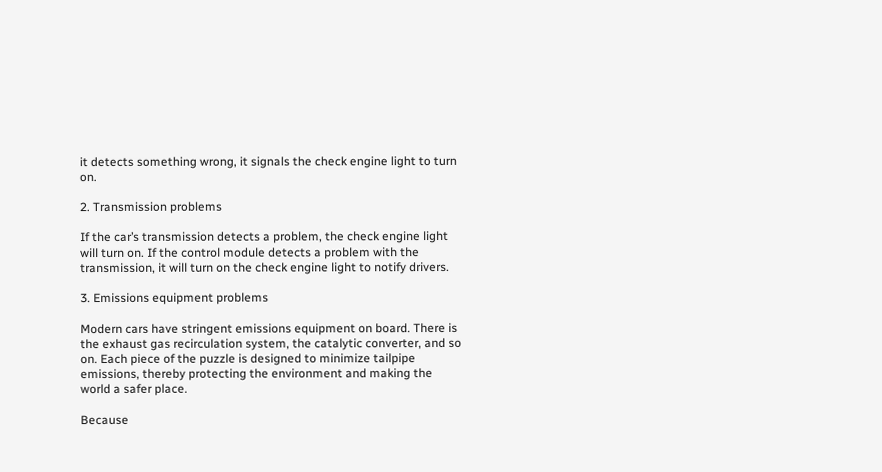it detects something wrong, it signals the check engine light to turn on.

2. Transmission problems

If the car’s transmission detects a problem, the check engine light will turn on. If the control module detects a problem with the transmission, it will turn on the check engine light to notify drivers.

3. Emissions equipment problems

Modern cars have stringent emissions equipment on board. There is the exhaust gas recirculation system, the catalytic converter, and so on. Each piece of the puzzle is designed to minimize tailpipe emissions, thereby protecting the environment and making the world a safer place.

Because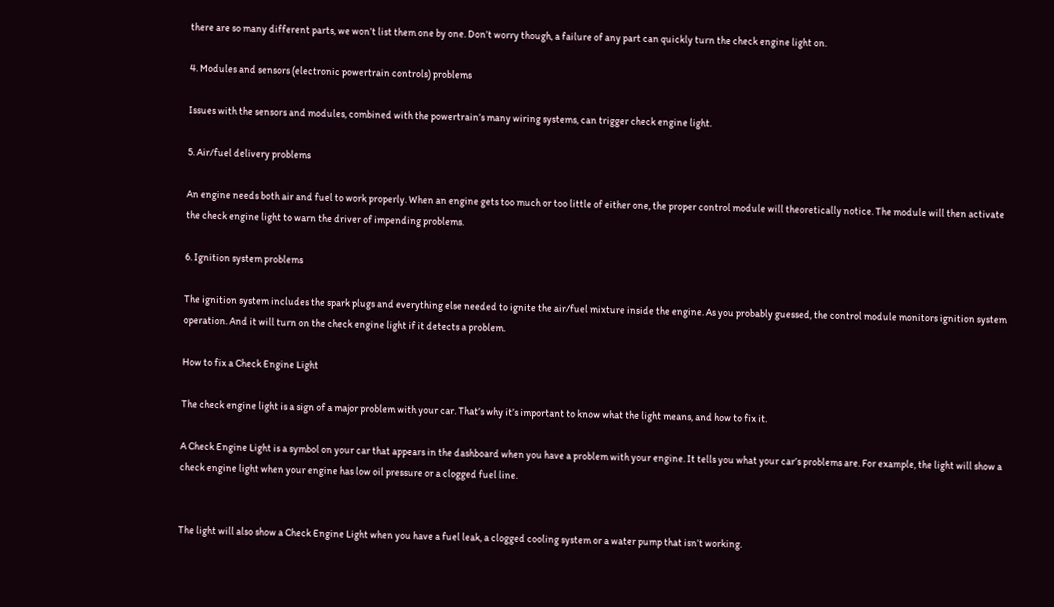there are so many different parts, we won’t list them one by one. Don’t worry though, a failure of any part can quickly turn the check engine light on.

4. Modules and sensors (electronic powertrain controls) problems

Issues with the sensors and modules, combined with the powertrain’s many wiring systems, can trigger check engine light.

5. Air/fuel delivery problems

An engine needs both air and fuel to work properly. When an engine gets too much or too little of either one, the proper control module will theoretically notice. The module will then activate the check engine light to warn the driver of impending problems.

6. Ignition system problems

The ignition system includes the spark plugs and everything else needed to ignite the air/fuel mixture inside the engine. As you probably guessed, the control module monitors ignition system operation. And it will turn on the check engine light if it detects a problem.

How to fix a Check Engine Light

The check engine light is a sign of a major problem with your car. That’s why it’s important to know what the light means, and how to fix it.

A Check Engine Light is a symbol on your car that appears in the dashboard when you have a problem with your engine. It tells you what your car’s problems are. For example, the light will show a check engine light when your engine has low oil pressure or a clogged fuel line.


The light will also show a Check Engine Light when you have a fuel leak, a clogged cooling system or a water pump that isn’t working.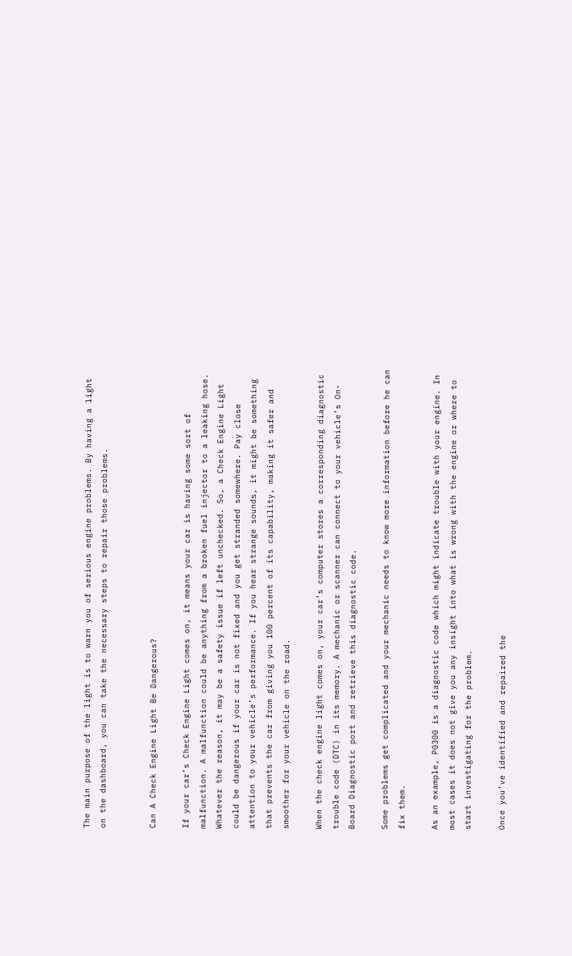The main purpose of the light is to warn you of serious engine problems. By having a light on the dashboard, you can take the necessary steps to repair those problems.


Can A Check Engine Light Be Dangerous?

If your car’s Check Engine Light comes on, it means your car is having some sort of malfunction. A malfunction could be anything from a broken fuel injector to a leaking hose. Whatever the reason, it may be a safety issue if left unchecked. So, a Check Engine Light could be dangerous if your car is not fixed and you get stranded somewhere. Pay close attention to your vehicle’s performance. If you hear strange sounds, it might be something that prevents the car from giving you 100 percent of its capability, making it safer and smoother for your vehicle on the road.

When the check engine light comes on, your car’s computer stores a corresponding diagnostic trouble code (DTC) in its memory. A mechanic or scanner can connect to your vehicle’s On-Board Diagnostic port and retrieve this diagnostic code.

Some problems get complicated and your mechanic needs to know more information before he can fix them.

As an example, P0300 is a diagnostic code which might indicate trouble with your engine. In most cases it does not give you any insight into what is wrong with the engine or where to start investigating for the problem.

Once you’ve identified and repaired the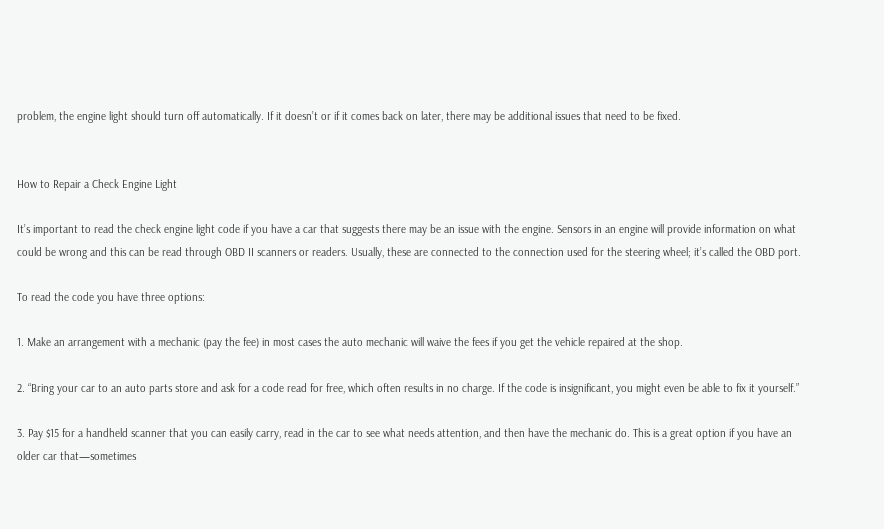problem, the engine light should turn off automatically. If it doesn’t or if it comes back on later, there may be additional issues that need to be fixed.


How to Repair a Check Engine Light

It’s important to read the check engine light code if you have a car that suggests there may be an issue with the engine. Sensors in an engine will provide information on what could be wrong and this can be read through OBD II scanners or readers. Usually, these are connected to the connection used for the steering wheel; it’s called the OBD port.

To read the code you have three options:

1. Make an arrangement with a mechanic (pay the fee) in most cases the auto mechanic will waive the fees if you get the vehicle repaired at the shop.

2. “Bring your car to an auto parts store and ask for a code read for free, which often results in no charge. If the code is insignificant, you might even be able to fix it yourself.”

3. Pay $15 for a handheld scanner that you can easily carry, read in the car to see what needs attention, and then have the mechanic do. This is a great option if you have an older car that—sometimes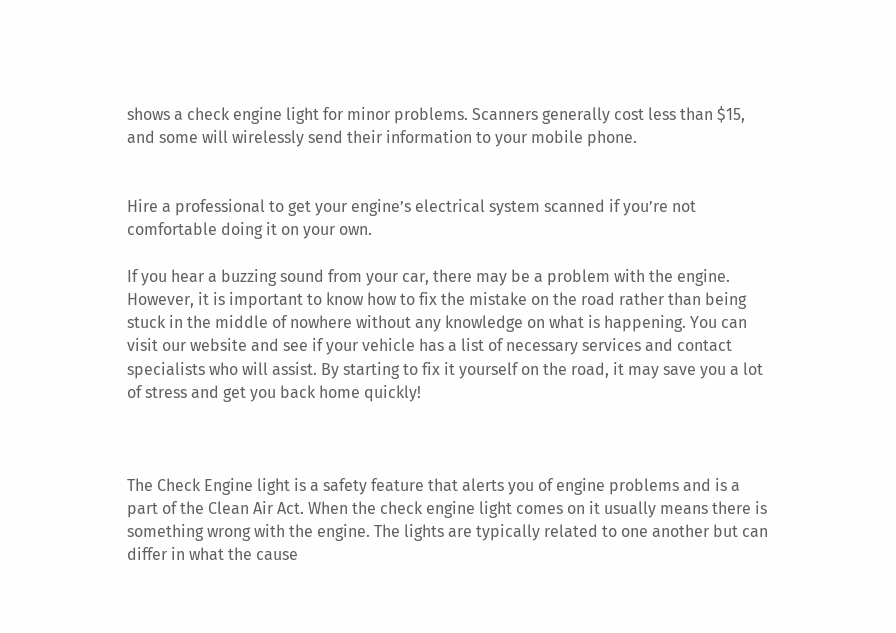shows a check engine light for minor problems. Scanners generally cost less than $15, and some will wirelessly send their information to your mobile phone.


Hire a professional to get your engine’s electrical system scanned if you’re not comfortable doing it on your own.

If you hear a buzzing sound from your car, there may be a problem with the engine. However, it is important to know how to fix the mistake on the road rather than being stuck in the middle of nowhere without any knowledge on what is happening. You can visit our website and see if your vehicle has a list of necessary services and contact specialists who will assist. By starting to fix it yourself on the road, it may save you a lot of stress and get you back home quickly!



The Check Engine light is a safety feature that alerts you of engine problems and is a part of the Clean Air Act. When the check engine light comes on it usually means there is something wrong with the engine. The lights are typically related to one another but can differ in what the cause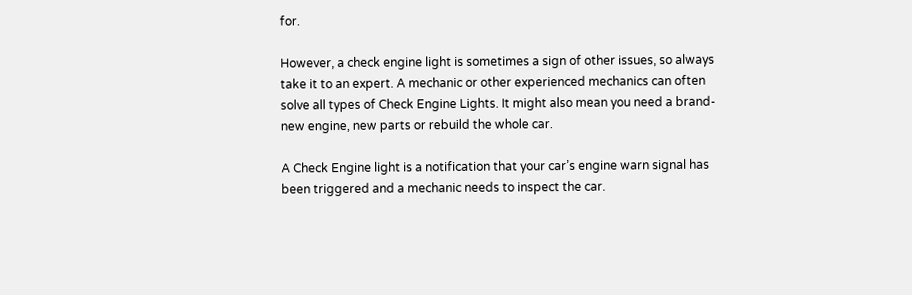for.

However, a check engine light is sometimes a sign of other issues, so always take it to an expert. A mechanic or other experienced mechanics can often solve all types of Check Engine Lights. It might also mean you need a brand-new engine, new parts or rebuild the whole car.

A Check Engine light is a notification that your car’s engine warn signal has been triggered and a mechanic needs to inspect the car.